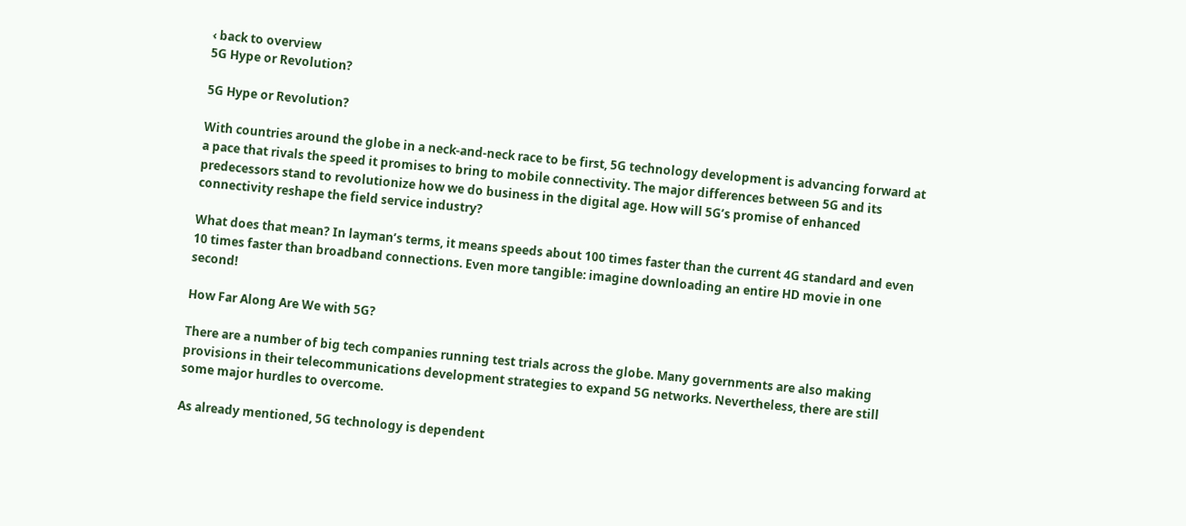‹ back to overview
5G Hype or Revolution?

5G Hype or Revolution?

With countries around the globe in a neck-and-neck race to be first, 5G technology development is advancing forward at a pace that rivals the speed it promises to bring to mobile connectivity. The major differences between 5G and its predecessors stand to revolutionize how we do business in the digital age. How will 5G’s promise of enhanced connectivity reshape the field service industry?

What does that mean? In layman’s terms, it means speeds about 100 times faster than the current 4G standard and even 10 times faster than broadband connections. Even more tangible: imagine downloading an entire HD movie in one second!

How Far Along Are We with 5G?

There are a number of big tech companies running test trials across the globe. Many governments are also making provisions in their telecommunications development strategies to expand 5G networks. Nevertheless, there are still some major hurdles to overcome.

As already mentioned, 5G technology is dependent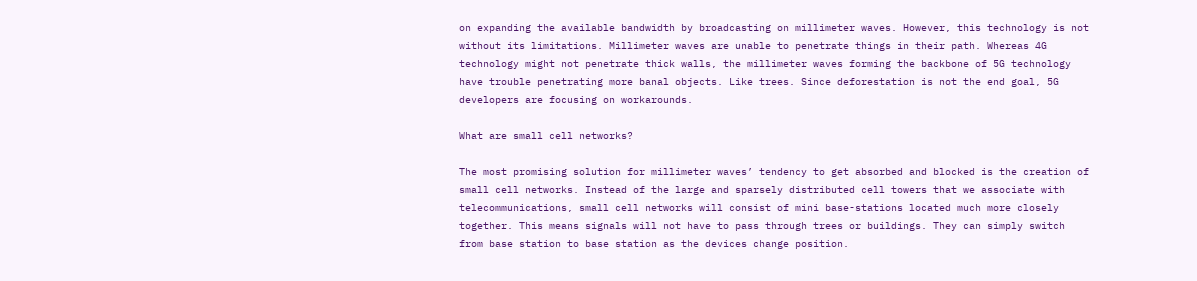on expanding the available bandwidth by broadcasting on millimeter waves. However, this technology is not without its limitations. Millimeter waves are unable to penetrate things in their path. Whereas 4G technology might not penetrate thick walls, the millimeter waves forming the backbone of 5G technology have trouble penetrating more banal objects. Like trees. Since deforestation is not the end goal, 5G developers are focusing on workarounds.

What are small cell networks?

The most promising solution for millimeter waves’ tendency to get absorbed and blocked is the creation of small cell networks. Instead of the large and sparsely distributed cell towers that we associate with telecommunications, small cell networks will consist of mini base-stations located much more closely together. This means signals will not have to pass through trees or buildings. They can simply switch from base station to base station as the devices change position.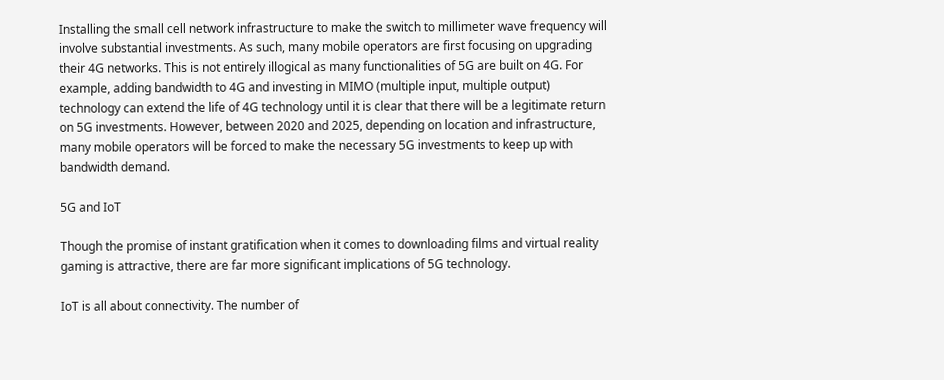Installing the small cell network infrastructure to make the switch to millimeter wave frequency will involve substantial investments. As such, many mobile operators are first focusing on upgrading their 4G networks. This is not entirely illogical as many functionalities of 5G are built on 4G. For example, adding bandwidth to 4G and investing in MIMO (multiple input, multiple output) technology can extend the life of 4G technology until it is clear that there will be a legitimate return on 5G investments. However, between 2020 and 2025, depending on location and infrastructure, many mobile operators will be forced to make the necessary 5G investments to keep up with bandwidth demand.

5G and IoT

Though the promise of instant gratification when it comes to downloading films and virtual reality gaming is attractive, there are far more significant implications of 5G technology.

IoT is all about connectivity. The number of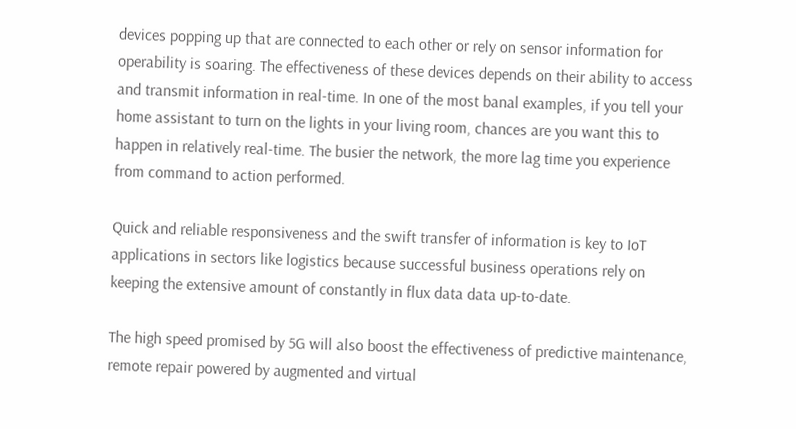devices popping up that are connected to each other or rely on sensor information for operability is soaring. The effectiveness of these devices depends on their ability to access and transmit information in real-time. In one of the most banal examples, if you tell your home assistant to turn on the lights in your living room, chances are you want this to happen in relatively real-time. The busier the network, the more lag time you experience from command to action performed.

Quick and reliable responsiveness and the swift transfer of information is key to IoT applications in sectors like logistics because successful business operations rely on keeping the extensive amount of constantly in flux data data up-to-date.

The high speed promised by 5G will also boost the effectiveness of predictive maintenance, remote repair powered by augmented and virtual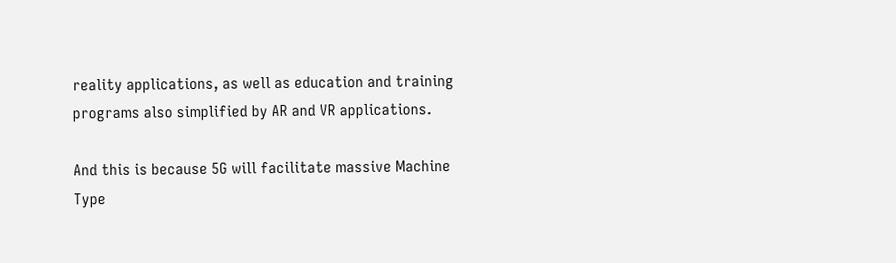reality applications, as well as education and training programs also simplified by AR and VR applications.

And this is because 5G will facilitate massive Machine Type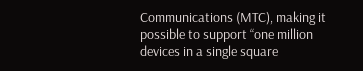Communications (MTC), making it possible to support “one million devices in a single square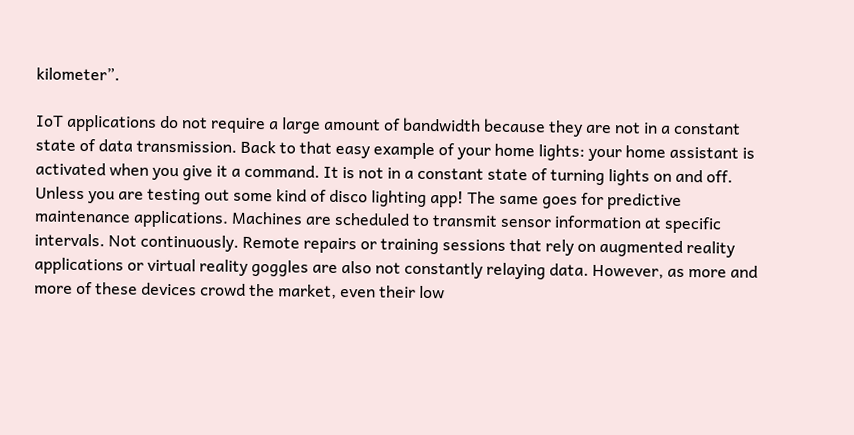kilometer”.

IoT applications do not require a large amount of bandwidth because they are not in a constant state of data transmission. Back to that easy example of your home lights: your home assistant is activated when you give it a command. It is not in a constant state of turning lights on and off. Unless you are testing out some kind of disco lighting app! The same goes for predictive maintenance applications. Machines are scheduled to transmit sensor information at specific intervals. Not continuously. Remote repairs or training sessions that rely on augmented reality applications or virtual reality goggles are also not constantly relaying data. However, as more and more of these devices crowd the market, even their low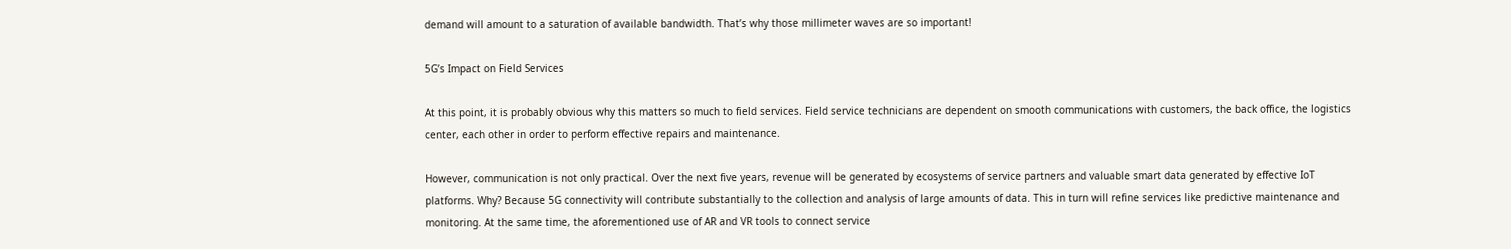demand will amount to a saturation of available bandwidth. That’s why those millimeter waves are so important!

5G’s Impact on Field Services

At this point, it is probably obvious why this matters so much to field services. Field service technicians are dependent on smooth communications with customers, the back office, the logistics center, each other in order to perform effective repairs and maintenance.

However, communication is not only practical. Over the next five years, revenue will be generated by ecosystems of service partners and valuable smart data generated by effective IoT platforms. Why? Because 5G connectivity will contribute substantially to the collection and analysis of large amounts of data. This in turn will refine services like predictive maintenance and monitoring. At the same time, the aforementioned use of AR and VR tools to connect service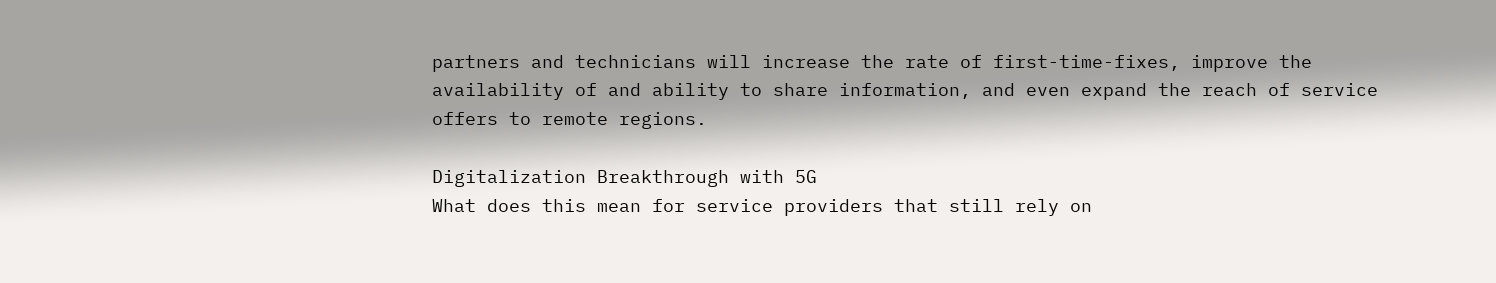partners and technicians will increase the rate of first-time-fixes, improve the availability of and ability to share information, and even expand the reach of service offers to remote regions.

Digitalization Breakthrough with 5G
What does this mean for service providers that still rely on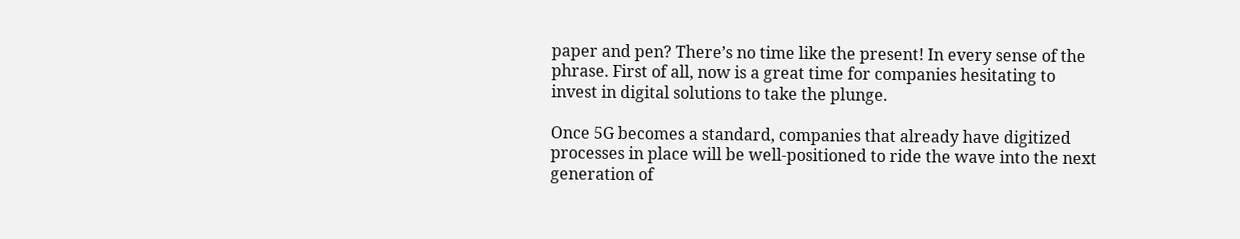paper and pen? There’s no time like the present! In every sense of the phrase. First of all, now is a great time for companies hesitating to invest in digital solutions to take the plunge.

Once 5G becomes a standard, companies that already have digitized processes in place will be well-positioned to ride the wave into the next generation of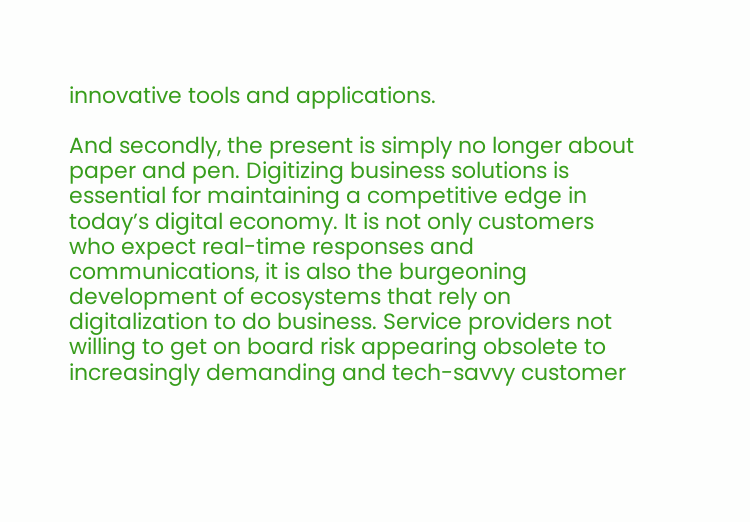innovative tools and applications.

And secondly, the present is simply no longer about paper and pen. Digitizing business solutions is essential for maintaining a competitive edge in today’s digital economy. It is not only customers who expect real-time responses and communications, it is also the burgeoning development of ecosystems that rely on digitalization to do business. Service providers not willing to get on board risk appearing obsolete to increasingly demanding and tech-savvy customer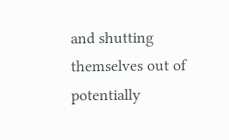and shutting themselves out of potentially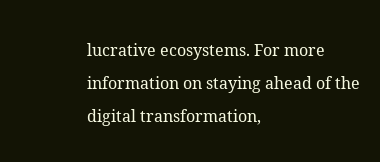lucrative ecosystems. For more information on staying ahead of the digital transformation,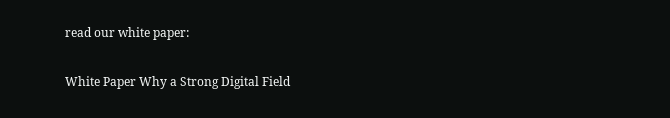read our white paper:

White Paper Why a Strong Digital Field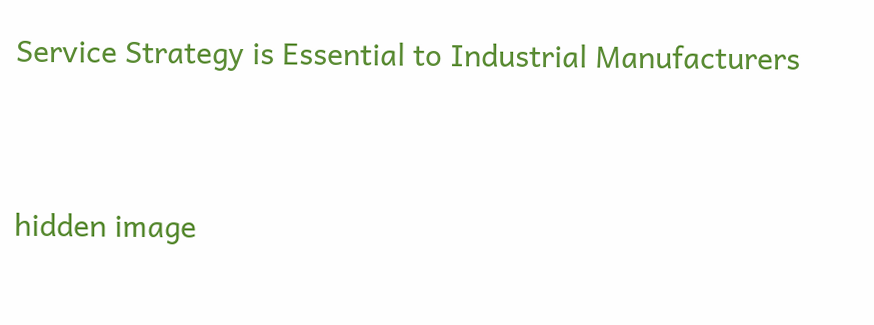Service Strategy is Essential to Industrial Manufacturers


hidden image